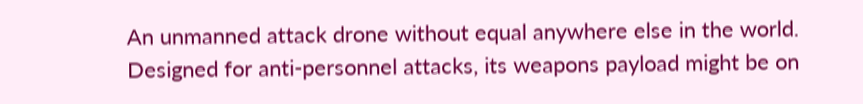An unmanned attack drone without equal anywhere else in the world. Designed for anti-personnel attacks, its weapons payload might be on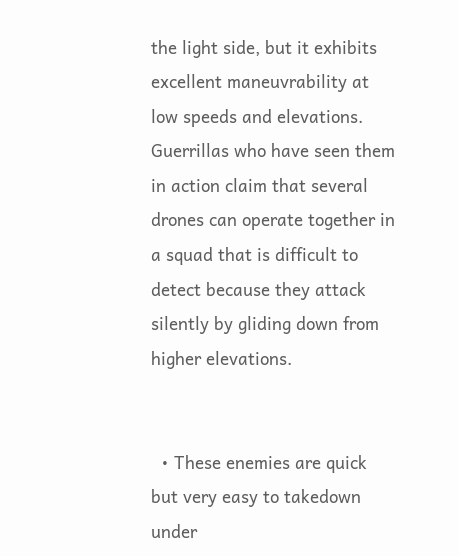the light side, but it exhibits excellent maneuvrability at low speeds and elevations. Guerrillas who have seen them in action claim that several drones can operate together in a squad that is difficult to detect because they attack silently by gliding down from higher elevations.


  • These enemies are quick but very easy to takedown under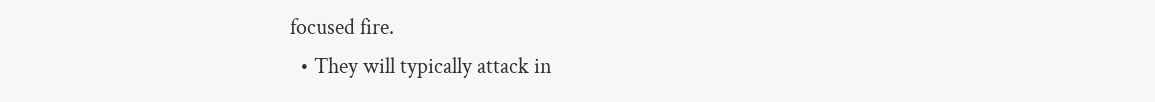focused fire.
  • They will typically attack in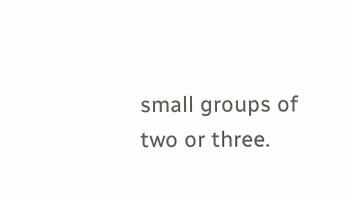small groups of two or three.